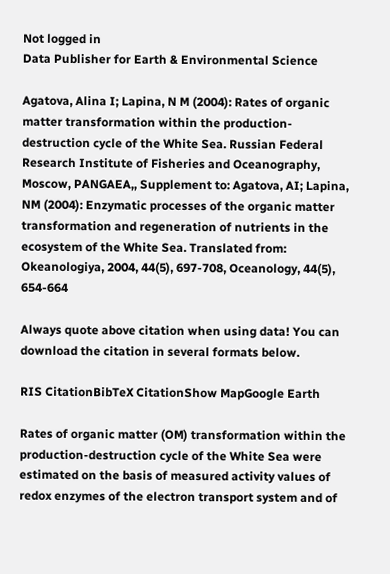Not logged in
Data Publisher for Earth & Environmental Science

Agatova, Alina I; Lapina, N M (2004): Rates of organic matter transformation within the production-destruction cycle of the White Sea. Russian Federal Research Institute of Fisheries and Oceanography, Moscow, PANGAEA,, Supplement to: Agatova, AI; Lapina, NM (2004): Enzymatic processes of the organic matter transformation and regeneration of nutrients in the ecosystem of the White Sea. Translated from: Okeanologiya, 2004, 44(5), 697-708, Oceanology, 44(5), 654-664

Always quote above citation when using data! You can download the citation in several formats below.

RIS CitationBibTeX CitationShow MapGoogle Earth

Rates of organic matter (OM) transformation within the production-destruction cycle of the White Sea were estimated on the basis of measured activity values of redox enzymes of the electron transport system and of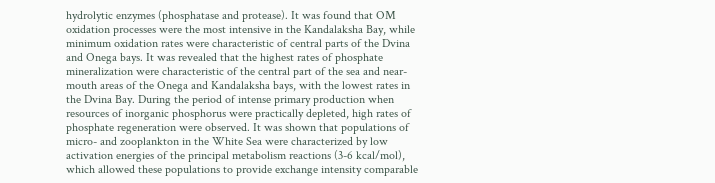hydrolytic enzymes (phosphatase and protease). It was found that OM oxidation processes were the most intensive in the Kandalaksha Bay, while minimum oxidation rates were characteristic of central parts of the Dvina and Onega bays. It was revealed that the highest rates of phosphate mineralization were characteristic of the central part of the sea and near-mouth areas of the Onega and Kandalaksha bays, with the lowest rates in the Dvina Bay. During the period of intense primary production when resources of inorganic phosphorus were practically depleted, high rates of phosphate regeneration were observed. It was shown that populations of micro- and zooplankton in the White Sea were characterized by low activation energies of the principal metabolism reactions (3-6 kcal/mol), which allowed these populations to provide exchange intensity comparable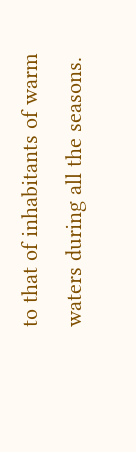to that of inhabitants of warm waters during all the seasons.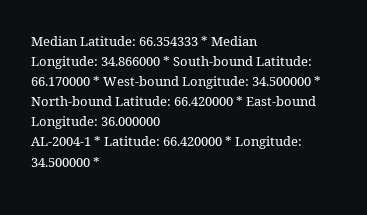Median Latitude: 66.354333 * Median Longitude: 34.866000 * South-bound Latitude: 66.170000 * West-bound Longitude: 34.500000 * North-bound Latitude: 66.420000 * East-bound Longitude: 36.000000
AL-2004-1 * Latitude: 66.420000 * Longitude: 34.500000 *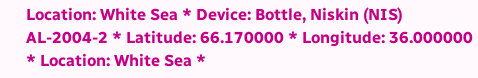Location: White Sea * Device: Bottle, Niskin (NIS)
AL-2004-2 * Latitude: 66.170000 * Longitude: 36.000000 * Location: White Sea *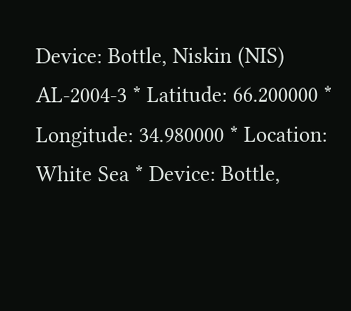Device: Bottle, Niskin (NIS)
AL-2004-3 * Latitude: 66.200000 * Longitude: 34.980000 * Location: White Sea * Device: Bottle,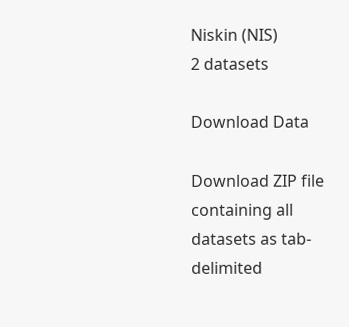Niskin (NIS)
2 datasets

Download Data

Download ZIP file containing all datasets as tab-delimited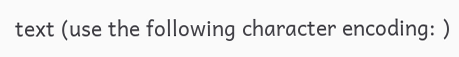text (use the following character encoding: )